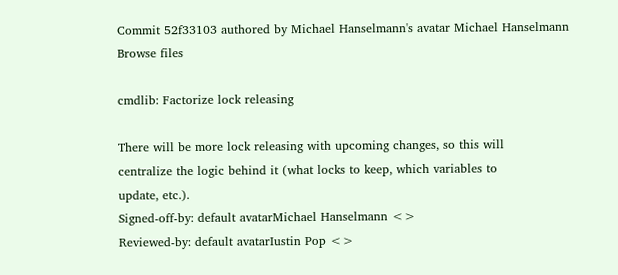Commit 52f33103 authored by Michael Hanselmann's avatar Michael Hanselmann
Browse files

cmdlib: Factorize lock releasing

There will be more lock releasing with upcoming changes, so this will
centralize the logic behind it (what locks to keep, which variables to
update, etc.).
Signed-off-by: default avatarMichael Hanselmann <>
Reviewed-by: default avatarIustin Pop <>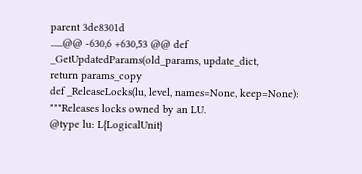parent 3de8301d
......@@ -630,6 +630,53 @@ def _GetUpdatedParams(old_params, update_dict,
return params_copy
def _ReleaseLocks(lu, level, names=None, keep=None):
"""Releases locks owned by an LU.
@type lu: L{LogicalUnit}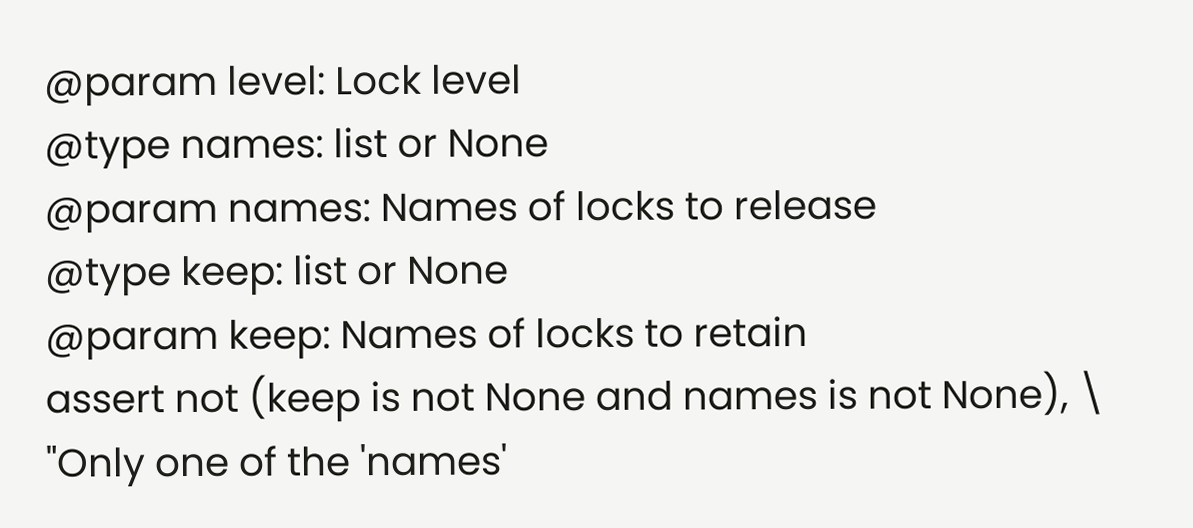@param level: Lock level
@type names: list or None
@param names: Names of locks to release
@type keep: list or None
@param keep: Names of locks to retain
assert not (keep is not None and names is not None), \
"Only one of the 'names'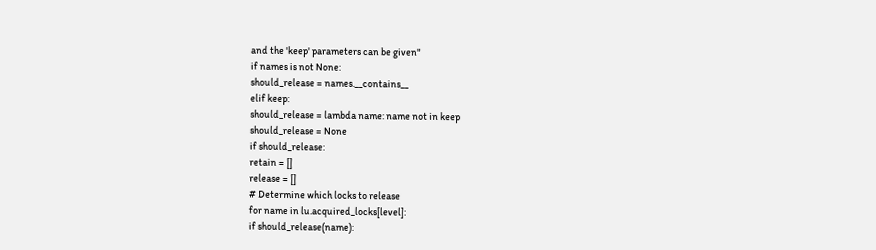and the 'keep' parameters can be given"
if names is not None:
should_release = names.__contains__
elif keep:
should_release = lambda name: name not in keep
should_release = None
if should_release:
retain = []
release = []
# Determine which locks to release
for name in lu.acquired_locks[level]:
if should_release(name):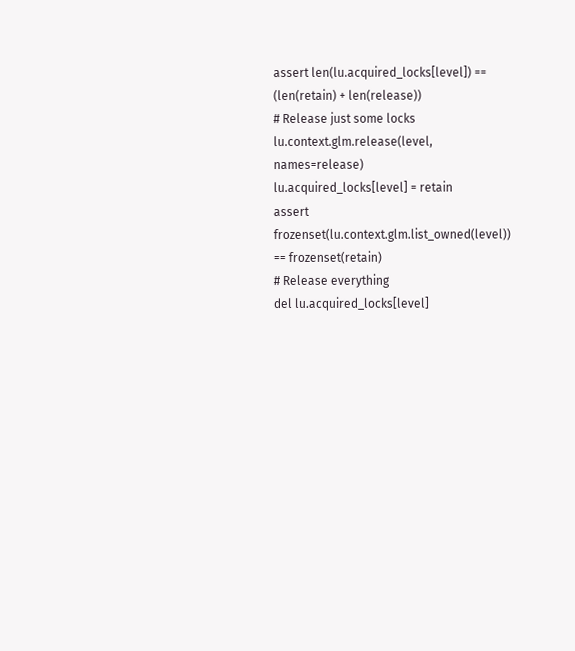assert len(lu.acquired_locks[level]) == (len(retain) + len(release))
# Release just some locks
lu.context.glm.release(level, names=release)
lu.acquired_locks[level] = retain
assert frozenset(lu.context.glm.list_owned(level)) == frozenset(retain)
# Release everything
del lu.acquired_locks[level]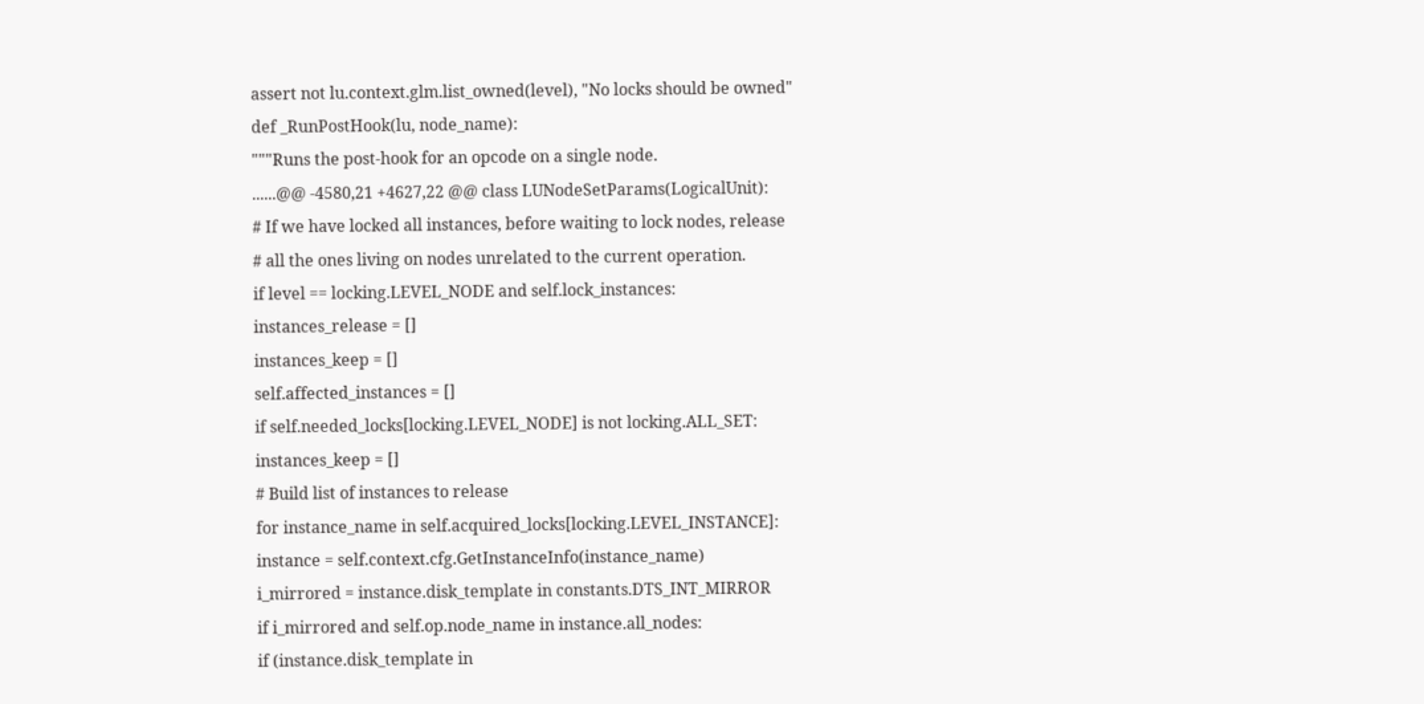assert not lu.context.glm.list_owned(level), "No locks should be owned"
def _RunPostHook(lu, node_name):
"""Runs the post-hook for an opcode on a single node.
......@@ -4580,21 +4627,22 @@ class LUNodeSetParams(LogicalUnit):
# If we have locked all instances, before waiting to lock nodes, release
# all the ones living on nodes unrelated to the current operation.
if level == locking.LEVEL_NODE and self.lock_instances:
instances_release = []
instances_keep = []
self.affected_instances = []
if self.needed_locks[locking.LEVEL_NODE] is not locking.ALL_SET:
instances_keep = []
# Build list of instances to release
for instance_name in self.acquired_locks[locking.LEVEL_INSTANCE]:
instance = self.context.cfg.GetInstanceInfo(instance_name)
i_mirrored = instance.disk_template in constants.DTS_INT_MIRROR
if i_mirrored and self.op.node_name in instance.all_nodes:
if (instance.disk_template in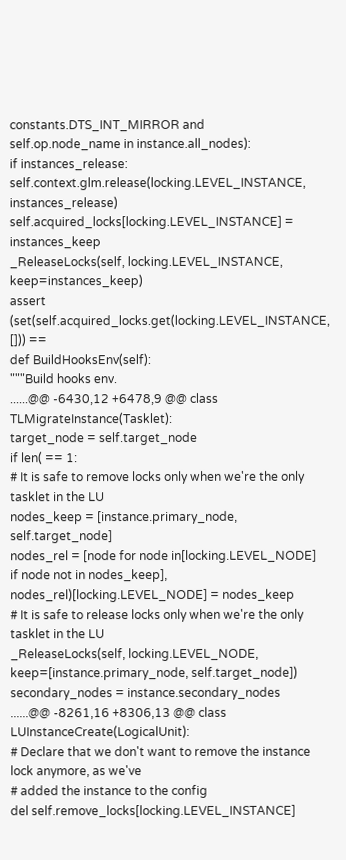constants.DTS_INT_MIRROR and
self.op.node_name in instance.all_nodes):
if instances_release:
self.context.glm.release(locking.LEVEL_INSTANCE, instances_release)
self.acquired_locks[locking.LEVEL_INSTANCE] = instances_keep
_ReleaseLocks(self, locking.LEVEL_INSTANCE, keep=instances_keep)
assert (set(self.acquired_locks.get(locking.LEVEL_INSTANCE, [])) ==
def BuildHooksEnv(self):
"""Build hooks env.
......@@ -6430,12 +6478,9 @@ class TLMigrateInstance(Tasklet):
target_node = self.target_node
if len( == 1:
# It is safe to remove locks only when we're the only tasklet in the LU
nodes_keep = [instance.primary_node, self.target_node]
nodes_rel = [node for node in[locking.LEVEL_NODE]
if node not in nodes_keep], nodes_rel)[locking.LEVEL_NODE] = nodes_keep
# It is safe to release locks only when we're the only tasklet in the LU
_ReleaseLocks(self, locking.LEVEL_NODE,
keep=[instance.primary_node, self.target_node])
secondary_nodes = instance.secondary_nodes
......@@ -8261,16 +8306,13 @@ class LUInstanceCreate(LogicalUnit):
# Declare that we don't want to remove the instance lock anymore, as we've
# added the instance to the config
del self.remove_locks[locking.LEVEL_INSTANCE]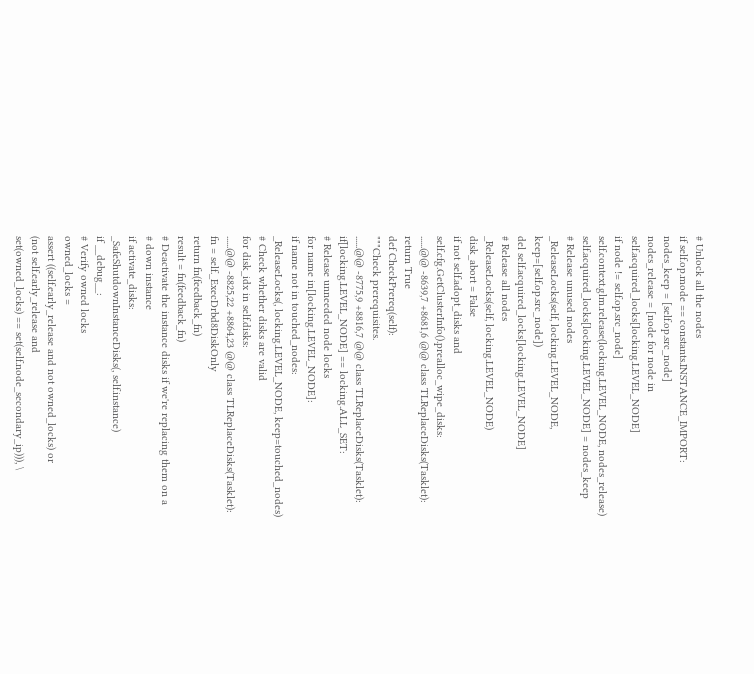# Unlock all the nodes
if self.op.mode == constants.INSTANCE_IMPORT:
nodes_keep = [self.op.src_node]
nodes_release = [node for node in self.acquired_locks[locking.LEVEL_NODE]
if node != self.op.src_node]
self.context.glm.release(locking.LEVEL_NODE, nodes_release)
self.acquired_locks[locking.LEVEL_NODE] = nodes_keep
# Release unused nodes
_ReleaseLocks(self, locking.LEVEL_NODE, keep=[self.op.src_node])
del self.acquired_locks[locking.LEVEL_NODE]
# Release all nodes
_ReleaseLocks(self, locking.LEVEL_NODE)
disk_abort = False
if not self.adopt_disks and self.cfg.GetClusterInfo().prealloc_wipe_disks:
......@@ -8639,7 +8681,6 @@ class TLReplaceDisks(Tasklet):
return True
def CheckPrereq(self):
"""Check prerequisites.
......@@ -8775,9 +8816,7 @@ class TLReplaceDisks(Tasklet):
if[locking.LEVEL_NODE] == locking.ALL_SET:
# Release unneeded node locks
for name in[locking.LEVEL_NODE]:
if name not in touched_nodes:
_ReleaseLocks(, locking.LEVEL_NODE, keep=touched_nodes)
# Check whether disks are valid
for disk_idx in self.disks:
......@@ -8825,22 +8864,23 @@ class TLReplaceDisks(Tasklet):
fn = self._ExecDrbd8DiskOnly
return fn(feedback_fn)
result = fn(feedback_fn)
# Deactivate the instance disks if we're replacing them on a
# down instance
if activate_disks:
_SafeShutdownInstanceDisks(, self.instance)
if __debug__:
# Verify owned locks
owned_locks =
assert ((self.early_release and not owned_locks) or
(not self.early_release and
set(owned_locks) == set(self.node_secondary_ip))), \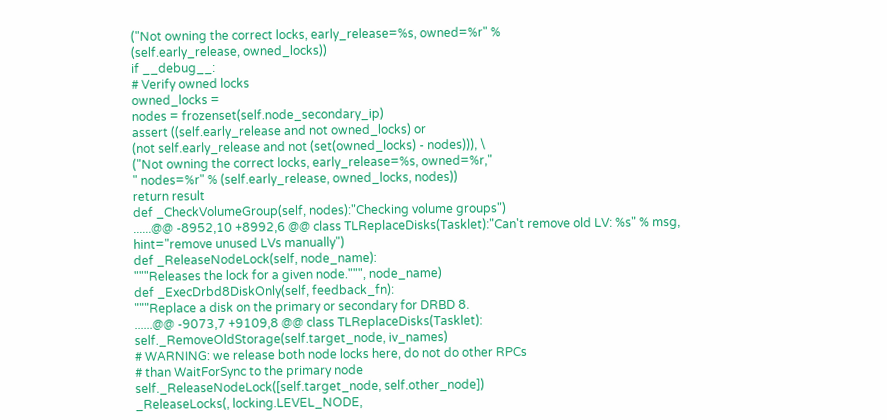("Not owning the correct locks, early_release=%s, owned=%r" %
(self.early_release, owned_locks))
if __debug__:
# Verify owned locks
owned_locks =
nodes = frozenset(self.node_secondary_ip)
assert ((self.early_release and not owned_locks) or
(not self.early_release and not (set(owned_locks) - nodes))), \
("Not owning the correct locks, early_release=%s, owned=%r,"
" nodes=%r" % (self.early_release, owned_locks, nodes))
return result
def _CheckVolumeGroup(self, nodes):"Checking volume groups")
......@@ -8952,10 +8992,6 @@ class TLReplaceDisks(Tasklet):"Can't remove old LV: %s" % msg,
hint="remove unused LVs manually")
def _ReleaseNodeLock(self, node_name):
"""Releases the lock for a given node.""", node_name)
def _ExecDrbd8DiskOnly(self, feedback_fn):
"""Replace a disk on the primary or secondary for DRBD 8.
......@@ -9073,7 +9109,8 @@ class TLReplaceDisks(Tasklet):
self._RemoveOldStorage(self.target_node, iv_names)
# WARNING: we release both node locks here, do not do other RPCs
# than WaitForSync to the primary node
self._ReleaseNodeLock([self.target_node, self.other_node])
_ReleaseLocks(, locking.LEVEL_NODE,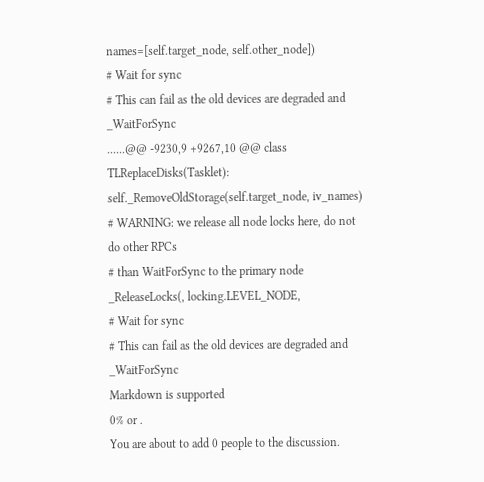names=[self.target_node, self.other_node])
# Wait for sync
# This can fail as the old devices are degraded and _WaitForSync
......@@ -9230,9 +9267,10 @@ class TLReplaceDisks(Tasklet):
self._RemoveOldStorage(self.target_node, iv_names)
# WARNING: we release all node locks here, do not do other RPCs
# than WaitForSync to the primary node
_ReleaseLocks(, locking.LEVEL_NODE,
# Wait for sync
# This can fail as the old devices are degraded and _WaitForSync
Markdown is supported
0% or .
You are about to add 0 people to the discussion.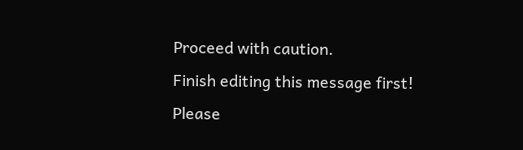Proceed with caution.
Finish editing this message first!
Please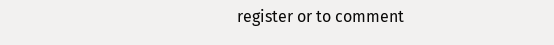register or to comment